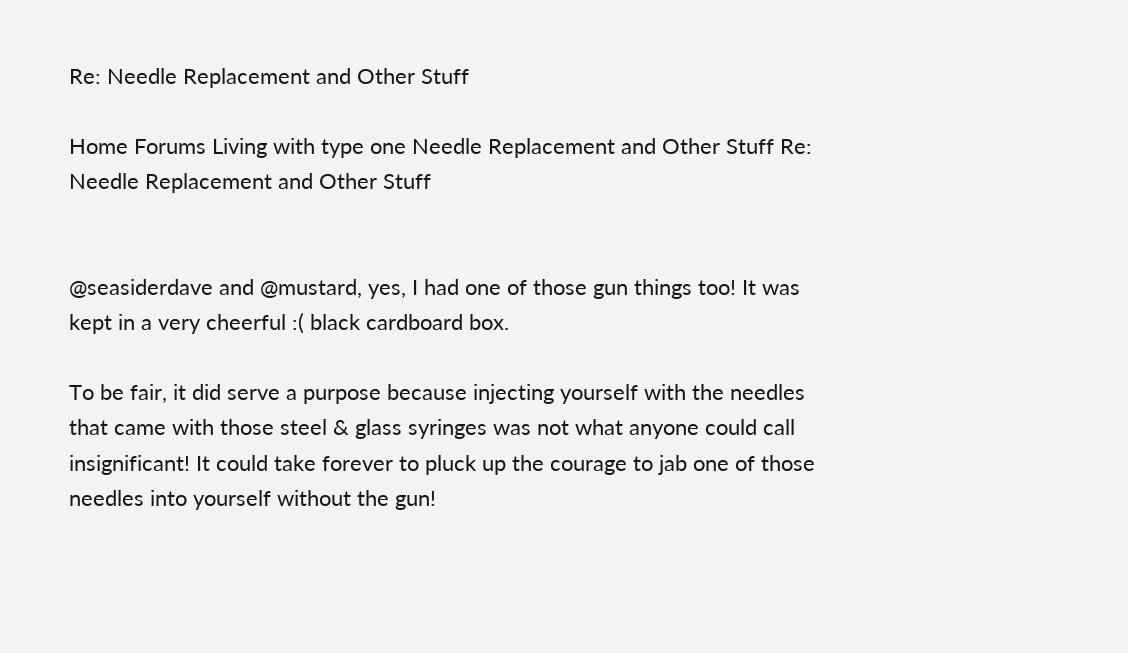Re: Needle Replacement and Other Stuff

Home Forums Living with type one Needle Replacement and Other Stuff Re: Needle Replacement and Other Stuff


@seasiderdave and @mustard, yes, I had one of those gun things too! It was kept in a very cheerful :( black cardboard box.

To be fair, it did serve a purpose because injecting yourself with the needles that came with those steel & glass syringes was not what anyone could call insignificant! It could take forever to pluck up the courage to jab one of those needles into yourself without the gun!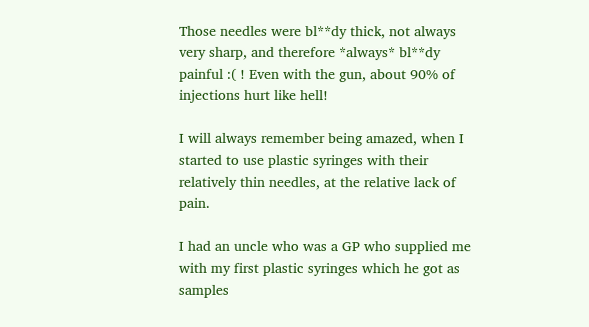Those needles were bl**dy thick, not always very sharp, and therefore *always* bl**dy painful :( ! Even with the gun, about 90% of injections hurt like hell!

I will always remember being amazed, when I started to use plastic syringes with their relatively thin needles, at the relative lack of pain.

I had an uncle who was a GP who supplied me with my first plastic syringes which he got as samples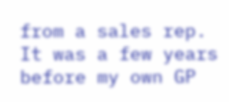from a sales rep. It was a few years before my own GP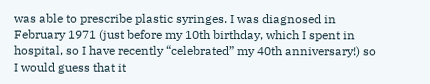was able to prescribe plastic syringes. I was diagnosed in February 1971 (just before my 10th birthday, which I spent in hospital, so I have recently “celebrated” my 40th anniversary!) so I would guess that it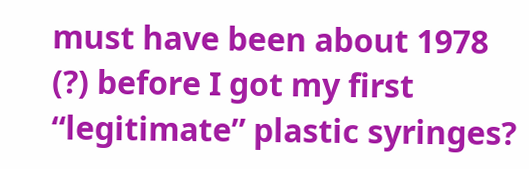must have been about 1978 (?) before I got my first “legitimate” plastic syringes?